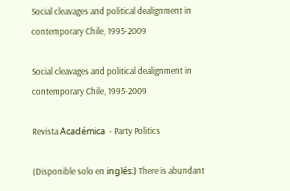Social cleavages and political dealignment in contemporary Chile, 1995-2009

Social cleavages and political dealignment in contemporary Chile, 1995-2009

Revista Académica  - Party Politics

(Disponible solo en inglés:) There is abundant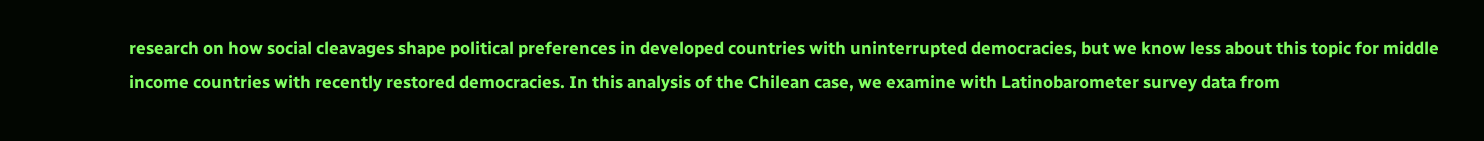research on how social cleavages shape political preferences in developed countries with uninterrupted democracies, but we know less about this topic for middle income countries with recently restored democracies. In this analysis of the Chilean case, we examine with Latinobarometer survey data from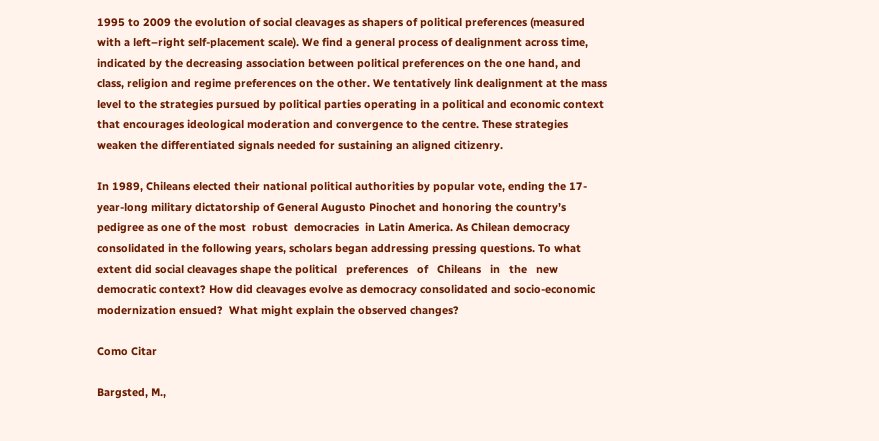1995 to 2009 the evolution of social cleavages as shapers of political preferences (measured with a left–right self-placement scale). We find a general process of dealignment across time, indicated by the decreasing association between political preferences on the one hand, and class, religion and regime preferences on the other. We tentatively link dealignment at the mass level to the strategies pursued by political parties operating in a political and economic context that encourages ideological moderation and convergence to the centre. These strategies weaken the differentiated signals needed for sustaining an aligned citizenry.

In 1989, Chileans elected their national political authorities by popular vote, ending the 17-year-long military dictatorship of General Augusto Pinochet and honoring the country’s pedigree as one of the most  robust  democracies  in Latin America. As Chilean democracy consolidated in the following years, scholars began addressing pressing questions. To what extent did social cleavages shape the political   preferences   of   Chileans   in   the   new   democratic context? How did cleavages evolve as democracy consolidated and socio-economic modernization ensued?  What might explain the observed changes?

Como Citar

Bargsted, M.,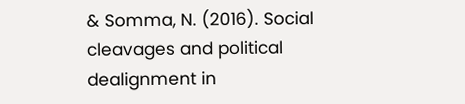& Somma, N. (2016). Social cleavages and political dealignment in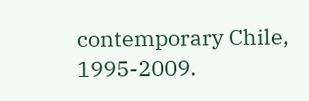contemporary Chile, 1995-2009.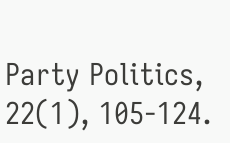Party Politics, 22(1), 105-124.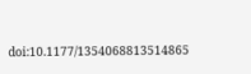doi:10.1177/1354068813514865